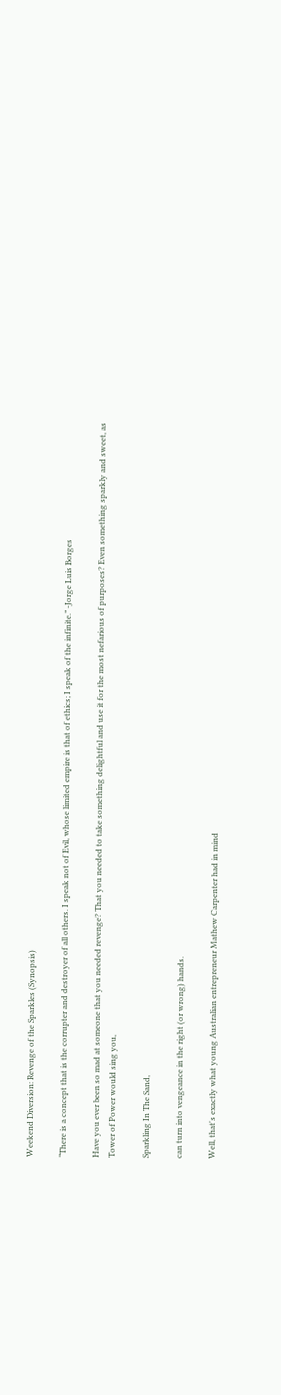Weekend Diversion: Revenge of the Sparkles (Synopsis)

“There is a concept that is the corrupter and destroyer of all others. I speak not of Evil, whose limited empire is that of ethics; I speak of the infinite.” -Jorge Luis Borges

Have you ever been so mad at someone that you needed revenge? That you needed to take something delightful and use it for the most nefarious of purposes? Even something sparkly and sweet, as Tower of Power would sing you,

Sparkling In The Sand,

can turn into vengeance in the right (or wrong) hands.

Well, that's exactly what young Australian entrepreneur Mathew Carpenter had in mind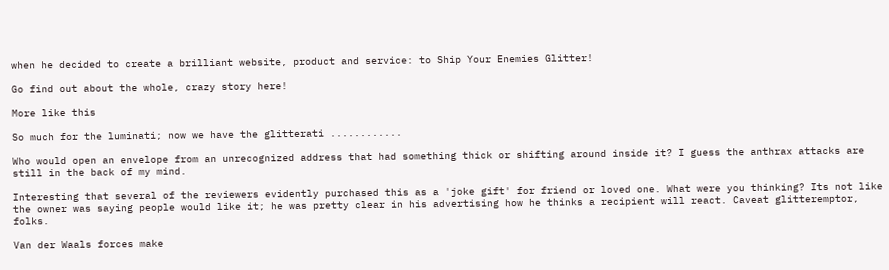when he decided to create a brilliant website, product and service: to Ship Your Enemies Glitter!

Go find out about the whole, crazy story here!

More like this

So much for the luminati; now we have the glitterati ............

Who would open an envelope from an unrecognized address that had something thick or shifting around inside it? I guess the anthrax attacks are still in the back of my mind.

Interesting that several of the reviewers evidently purchased this as a 'joke gift' for friend or loved one. What were you thinking? Its not like the owner was saying people would like it; he was pretty clear in his advertising how he thinks a recipient will react. Caveat glitteremptor, folks.

Van der Waals forces make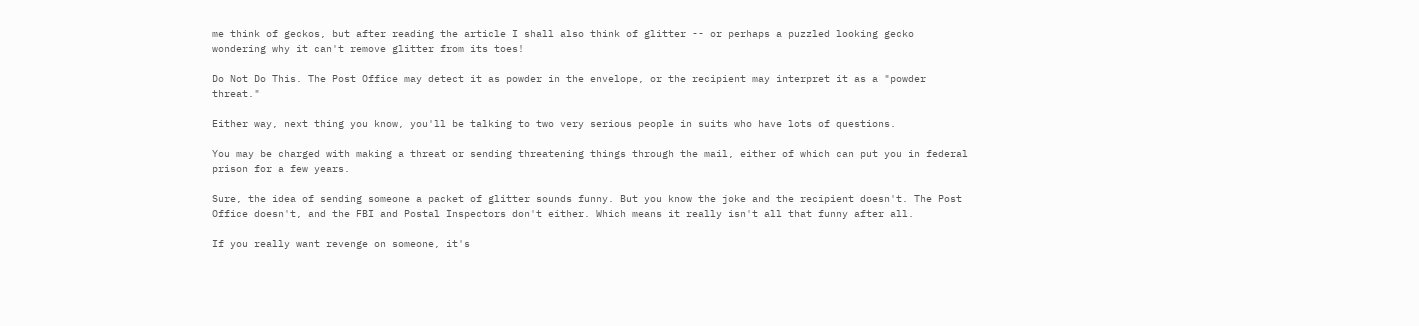me think of geckos, but after reading the article I shall also think of glitter -- or perhaps a puzzled looking gecko wondering why it can't remove glitter from its toes!

Do Not Do This. The Post Office may detect it as powder in the envelope, or the recipient may interpret it as a "powder threat."

Either way, next thing you know, you'll be talking to two very serious people in suits who have lots of questions.

You may be charged with making a threat or sending threatening things through the mail, either of which can put you in federal prison for a few years.

Sure, the idea of sending someone a packet of glitter sounds funny. But you know the joke and the recipient doesn't. The Post Office doesn't, and the FBI and Postal Inspectors don't either. Which means it really isn't all that funny after all.

If you really want revenge on someone, it's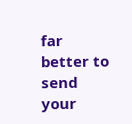far better to send your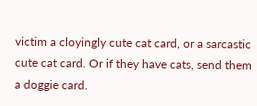victim a cloyingly cute cat card, or a sarcastic cute cat card. Or if they have cats, send them a doggie card.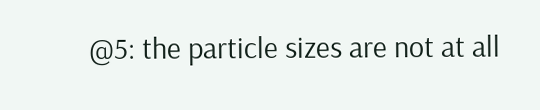@5: the particle sizes are not at all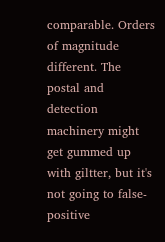comparable. Orders of magnitude different. The postal and detection machinery might get gummed up with giltter, but it's not going to false-positive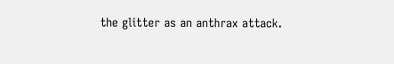the glitter as an anthrax attack.